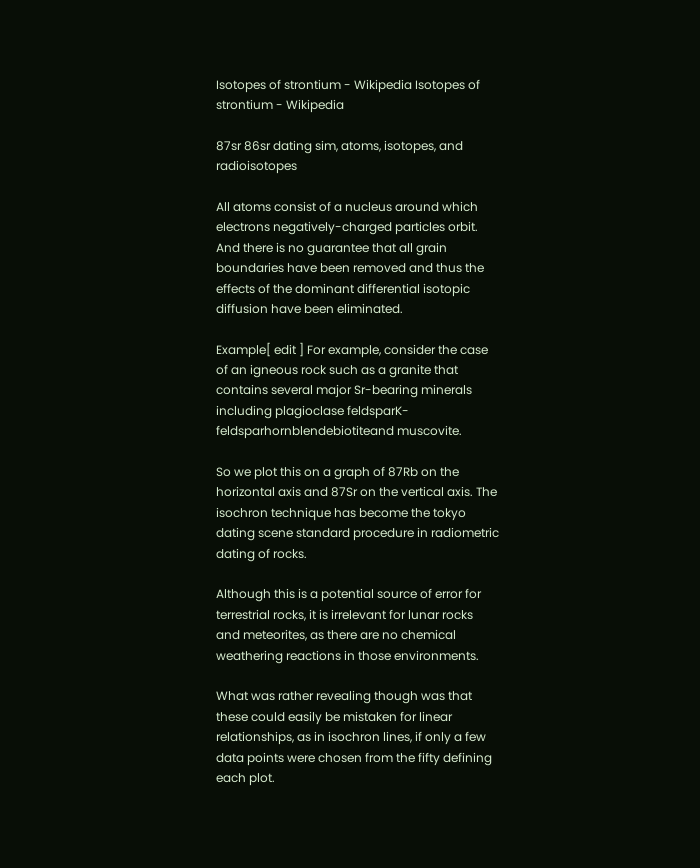Isotopes of strontium - Wikipedia Isotopes of strontium - Wikipedia

87sr 86sr dating sim, atoms, isotopes, and radioisotopes

All atoms consist of a nucleus around which electrons negatively-charged particles orbit. And there is no guarantee that all grain boundaries have been removed and thus the effects of the dominant differential isotopic diffusion have been eliminated.

Example[ edit ] For example, consider the case of an igneous rock such as a granite that contains several major Sr-bearing minerals including plagioclase feldsparK-feldsparhornblendebiotiteand muscovite.

So we plot this on a graph of 87Rb on the horizontal axis and 87Sr on the vertical axis. The isochron technique has become the tokyo dating scene standard procedure in radiometric dating of rocks.

Although this is a potential source of error for terrestrial rocks, it is irrelevant for lunar rocks and meteorites, as there are no chemical weathering reactions in those environments.

What was rather revealing though was that these could easily be mistaken for linear relationships, as in isochron lines, if only a few data points were chosen from the fifty defining each plot.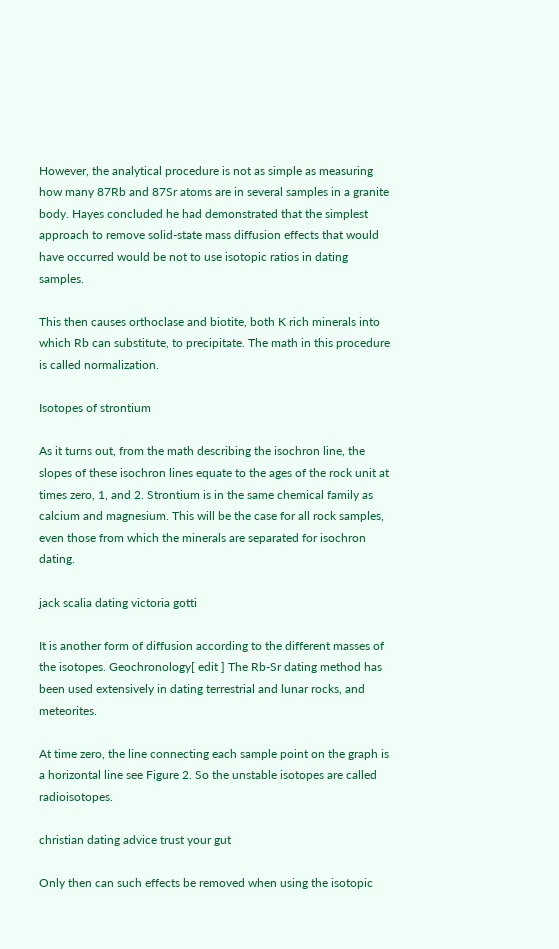However, the analytical procedure is not as simple as measuring how many 87Rb and 87Sr atoms are in several samples in a granite body. Hayes concluded he had demonstrated that the simplest approach to remove solid-state mass diffusion effects that would have occurred would be not to use isotopic ratios in dating samples.

This then causes orthoclase and biotite, both K rich minerals into which Rb can substitute, to precipitate. The math in this procedure is called normalization.

Isotopes of strontium

As it turns out, from the math describing the isochron line, the slopes of these isochron lines equate to the ages of the rock unit at times zero, 1, and 2. Strontium is in the same chemical family as calcium and magnesium. This will be the case for all rock samples, even those from which the minerals are separated for isochron dating.

jack scalia dating victoria gotti

It is another form of diffusion according to the different masses of the isotopes. Geochronology[ edit ] The Rb-Sr dating method has been used extensively in dating terrestrial and lunar rocks, and meteorites.

At time zero, the line connecting each sample point on the graph is a horizontal line see Figure 2. So the unstable isotopes are called radioisotopes.

christian dating advice trust your gut

Only then can such effects be removed when using the isotopic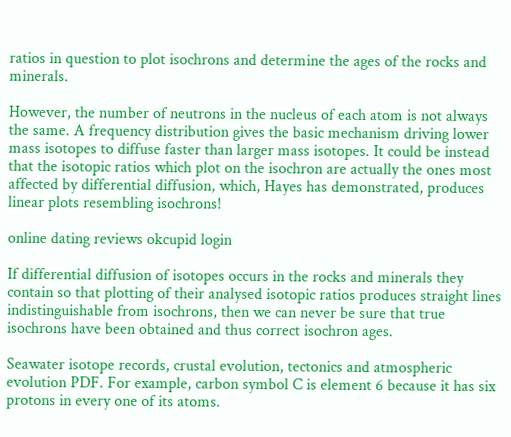ratios in question to plot isochrons and determine the ages of the rocks and minerals.

However, the number of neutrons in the nucleus of each atom is not always the same. A frequency distribution gives the basic mechanism driving lower mass isotopes to diffuse faster than larger mass isotopes. It could be instead that the isotopic ratios which plot on the isochron are actually the ones most affected by differential diffusion, which, Hayes has demonstrated, produces linear plots resembling isochrons!

online dating reviews okcupid login

If differential diffusion of isotopes occurs in the rocks and minerals they contain so that plotting of their analysed isotopic ratios produces straight lines indistinguishable from isochrons, then we can never be sure that true isochrons have been obtained and thus correct isochron ages.

Seawater isotope records, crustal evolution, tectonics and atmospheric evolution PDF. For example, carbon symbol C is element 6 because it has six protons in every one of its atoms.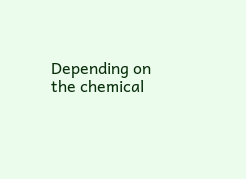Depending on the chemical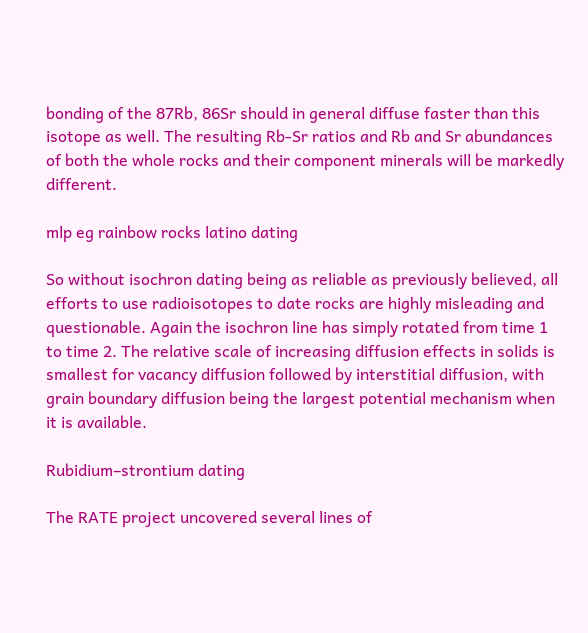bonding of the 87Rb, 86Sr should in general diffuse faster than this isotope as well. The resulting Rb-Sr ratios and Rb and Sr abundances of both the whole rocks and their component minerals will be markedly different.

mlp eg rainbow rocks latino dating

So without isochron dating being as reliable as previously believed, all efforts to use radioisotopes to date rocks are highly misleading and questionable. Again the isochron line has simply rotated from time 1 to time 2. The relative scale of increasing diffusion effects in solids is smallest for vacancy diffusion followed by interstitial diffusion, with grain boundary diffusion being the largest potential mechanism when it is available.

Rubidium–strontium dating

The RATE project uncovered several lines of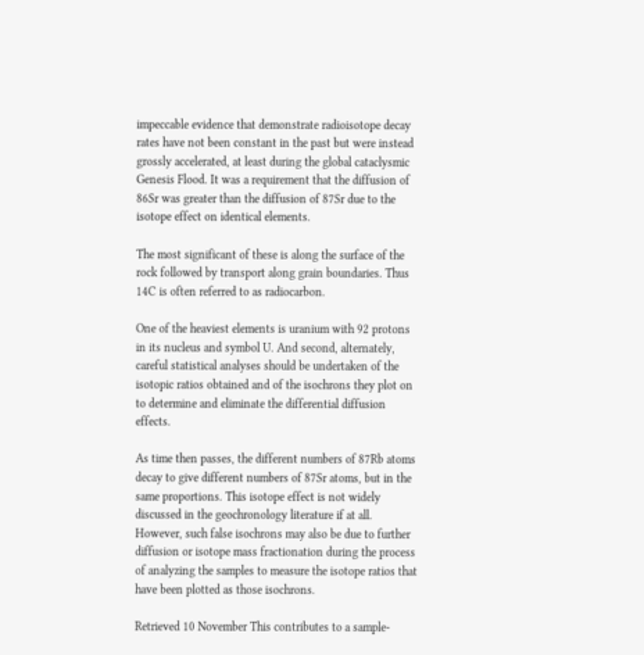impeccable evidence that demonstrate radioisotope decay rates have not been constant in the past but were instead grossly accelerated, at least during the global cataclysmic Genesis Flood. It was a requirement that the diffusion of 86Sr was greater than the diffusion of 87Sr due to the isotope effect on identical elements.

The most significant of these is along the surface of the rock followed by transport along grain boundaries. Thus 14C is often referred to as radiocarbon.

One of the heaviest elements is uranium with 92 protons in its nucleus and symbol U. And second, alternately, careful statistical analyses should be undertaken of the isotopic ratios obtained and of the isochrons they plot on to determine and eliminate the differential diffusion effects.

As time then passes, the different numbers of 87Rb atoms decay to give different numbers of 87Sr atoms, but in the same proportions. This isotope effect is not widely discussed in the geochronology literature if at all. However, such false isochrons may also be due to further diffusion or isotope mass fractionation during the process of analyzing the samples to measure the isotope ratios that have been plotted as those isochrons.

Retrieved 10 November This contributes to a sample-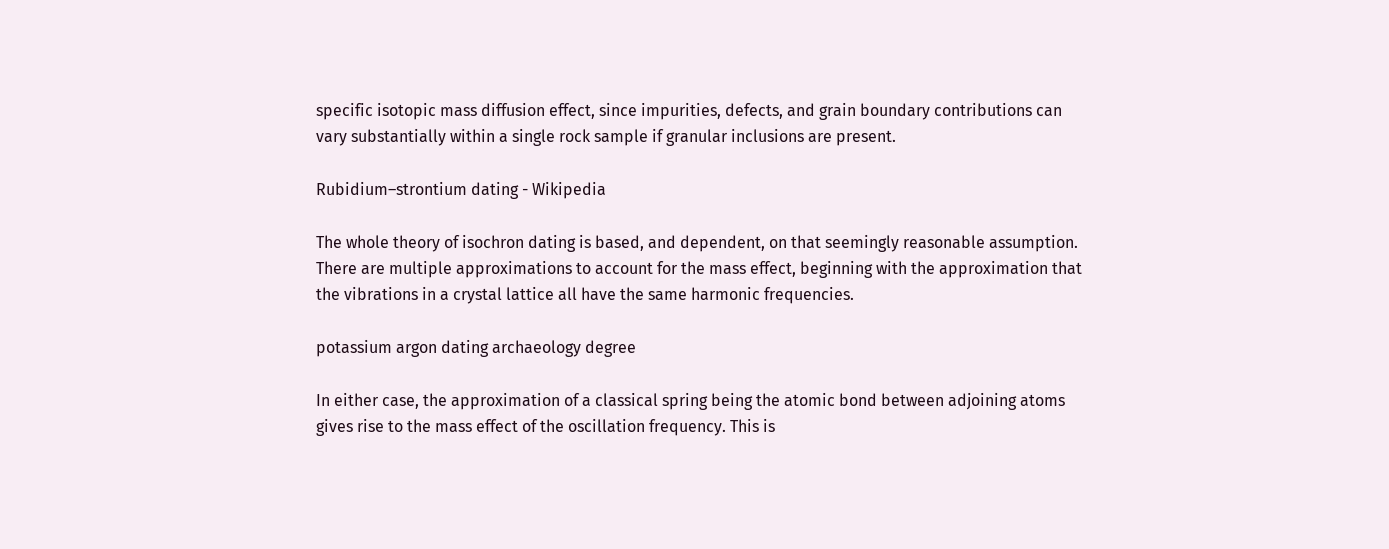specific isotopic mass diffusion effect, since impurities, defects, and grain boundary contributions can vary substantially within a single rock sample if granular inclusions are present.

Rubidium–strontium dating - Wikipedia

The whole theory of isochron dating is based, and dependent, on that seemingly reasonable assumption. There are multiple approximations to account for the mass effect, beginning with the approximation that the vibrations in a crystal lattice all have the same harmonic frequencies.

potassium argon dating archaeology degree

In either case, the approximation of a classical spring being the atomic bond between adjoining atoms gives rise to the mass effect of the oscillation frequency. This is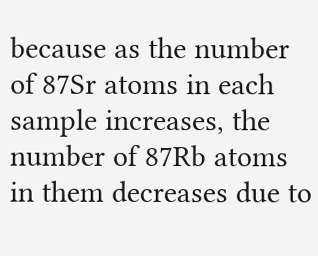because as the number of 87Sr atoms in each sample increases, the number of 87Rb atoms in them decreases due to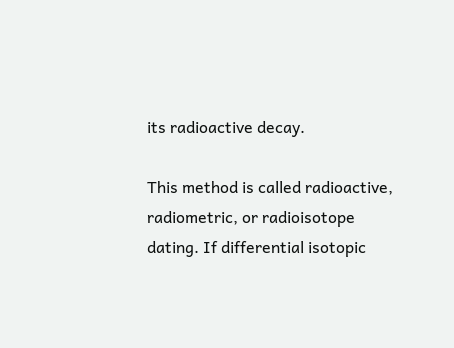its radioactive decay.

This method is called radioactive, radiometric, or radioisotope dating. If differential isotopic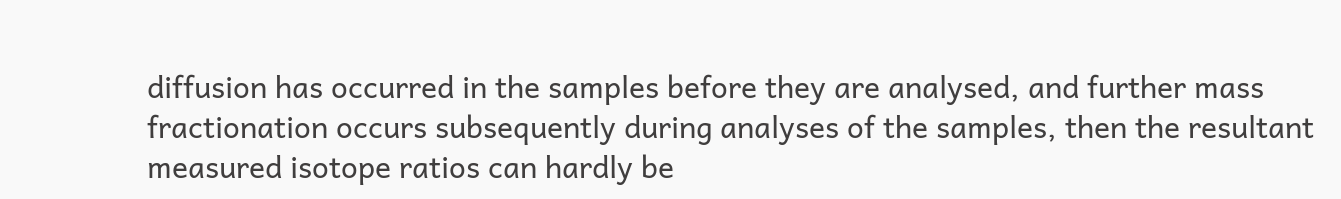diffusion has occurred in the samples before they are analysed, and further mass fractionation occurs subsequently during analyses of the samples, then the resultant measured isotope ratios can hardly be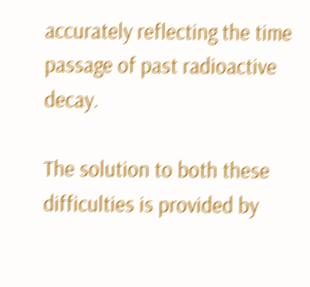accurately reflecting the time passage of past radioactive decay.

The solution to both these difficulties is provided by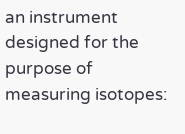an instrument designed for the purpose of measuring isotopes: